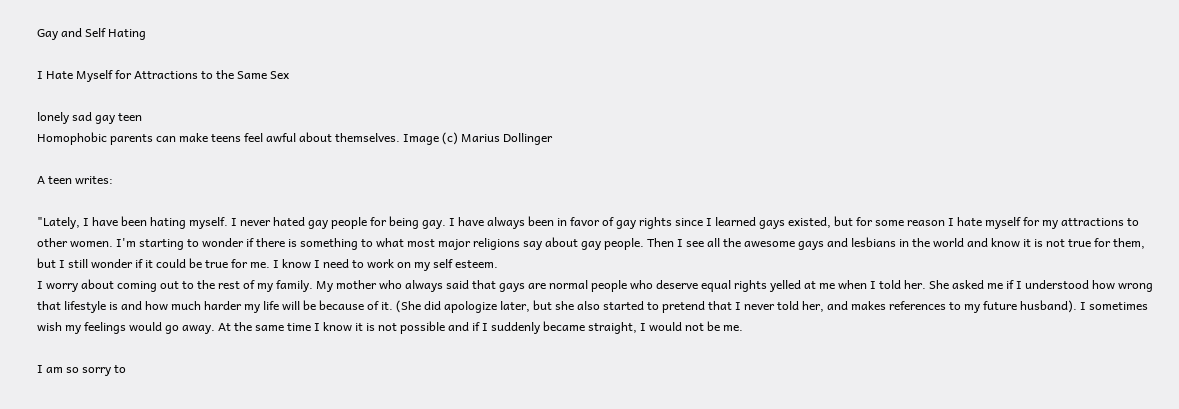Gay and Self Hating

I Hate Myself for Attractions to the Same Sex

lonely sad gay teen
Homophobic parents can make teens feel awful about themselves. Image (c) Marius Dollinger

A teen writes:

"Lately, I have been hating myself. I never hated gay people for being gay. I have always been in favor of gay rights since I learned gays existed, but for some reason I hate myself for my attractions to other women. I'm starting to wonder if there is something to what most major religions say about gay people. Then I see all the awesome gays and lesbians in the world and know it is not true for them, but I still wonder if it could be true for me. I know I need to work on my self esteem.
I worry about coming out to the rest of my family. My mother who always said that gays are normal people who deserve equal rights yelled at me when I told her. She asked me if I understood how wrong that lifestyle is and how much harder my life will be because of it. (She did apologize later, but she also started to pretend that I never told her, and makes references to my future husband). I sometimes wish my feelings would go away. At the same time I know it is not possible and if I suddenly became straight, I would not be me.

I am so sorry to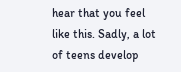hear that you feel like this. Sadly, a lot of teens develop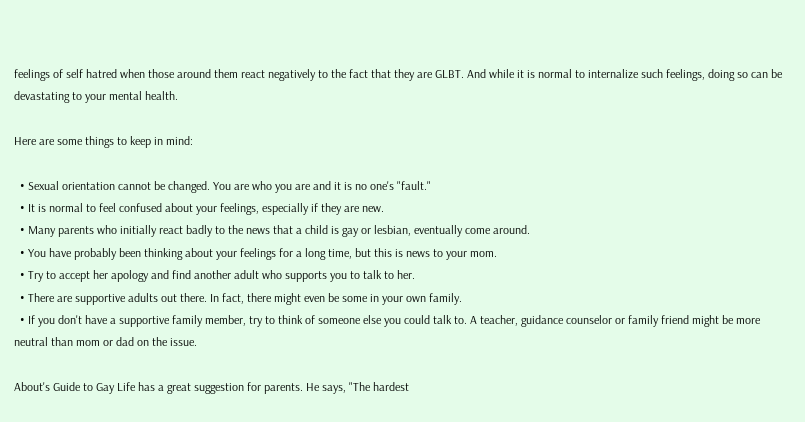feelings of self hatred when those around them react negatively to the fact that they are GLBT. And while it is normal to internalize such feelings, doing so can be devastating to your mental health.

Here are some things to keep in mind:

  • Sexual orientation cannot be changed. You are who you are and it is no one's "fault."
  • It is normal to feel confused about your feelings, especially if they are new.
  • Many parents who initially react badly to the news that a child is gay or lesbian, eventually come around.
  • You have probably been thinking about your feelings for a long time, but this is news to your mom.
  • Try to accept her apology and find another adult who supports you to talk to her.
  • There are supportive adults out there. In fact, there might even be some in your own family.
  • If you don't have a supportive family member, try to think of someone else you could talk to. A teacher, guidance counselor or family friend might be more neutral than mom or dad on the issue.

About's Guide to Gay Life has a great suggestion for parents. He says, "The hardest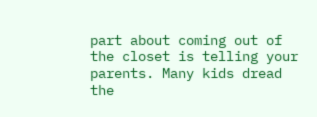part about coming out of the closet is telling your parents. Many kids dread the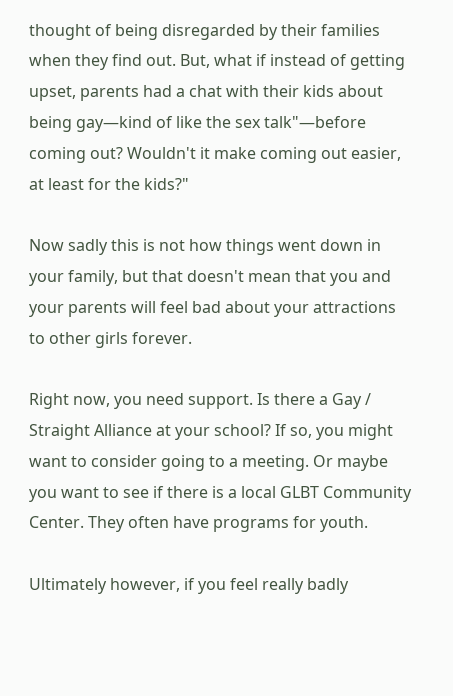thought of being disregarded by their families when they find out. But, what if instead of getting upset, parents had a chat with their kids about being gay—kind of like the sex talk"—before coming out? Wouldn't it make coming out easier, at least for the kids?"

Now sadly this is not how things went down in your family, but that doesn't mean that you and your parents will feel bad about your attractions to other girls forever.

Right now, you need support. Is there a Gay / Straight Alliance at your school? If so, you might want to consider going to a meeting. Or maybe you want to see if there is a local GLBT Community Center. They often have programs for youth.

Ultimately however, if you feel really badly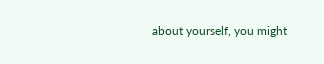about yourself, you might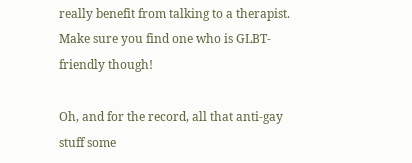really benefit from talking to a therapist. Make sure you find one who is GLBT-friendly though!

Oh, and for the record, all that anti-gay stuff some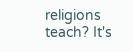religions teach? It's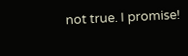not true. I promise!